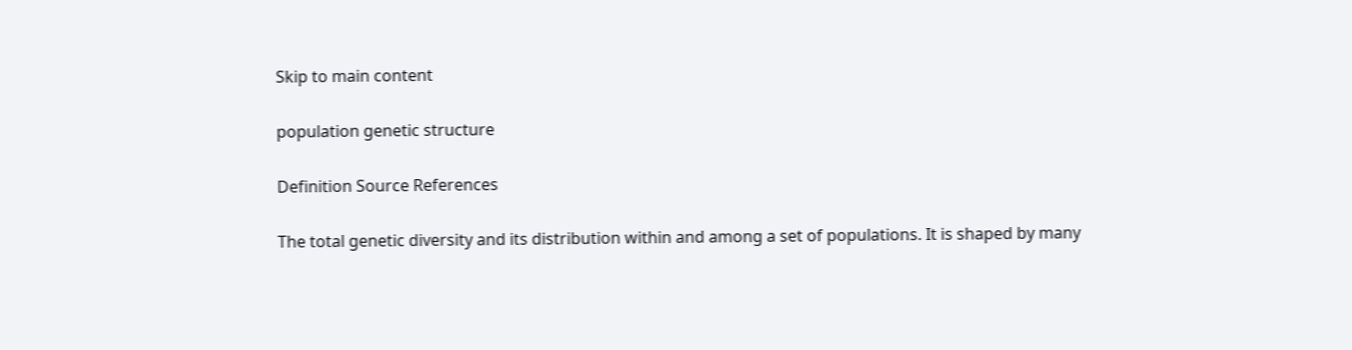Skip to main content

population genetic structure

Definition Source References

The total genetic diversity and its distribution within and among a set of populations. It is shaped by many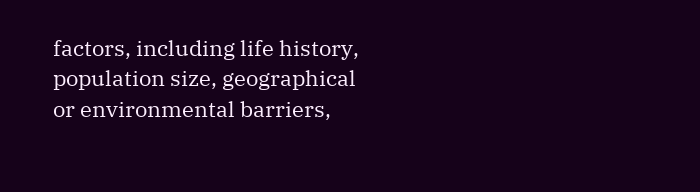factors, including life history, population size, geographical or environmental barriers,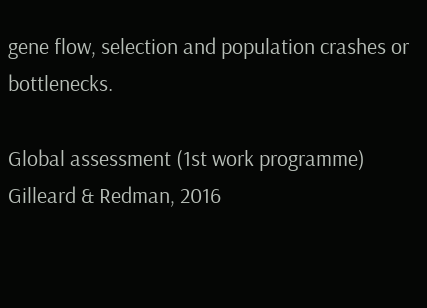gene flow, selection and population crashes or bottlenecks.

Global assessment (1st work programme) Gilleard & Redman, 2016